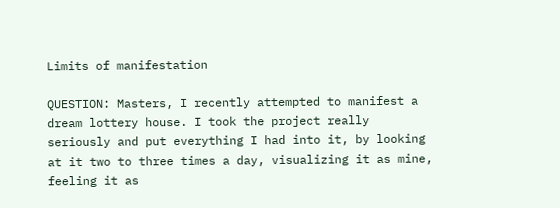Limits of manifestation

QUESTION: Masters, I recently attempted to manifest a dream lottery house. I took the project really seriously and put everything I had into it, by looking at it two to three times a day, visualizing it as mine, feeling it as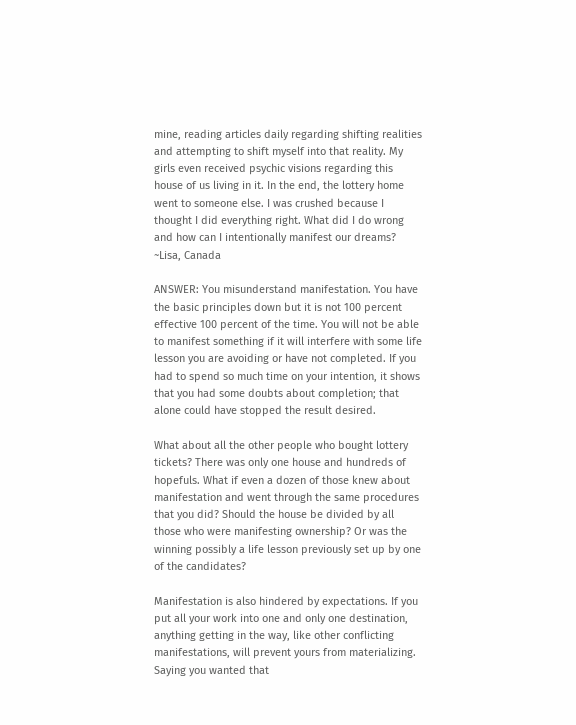mine, reading articles daily regarding shifting realities and attempting to shift myself into that reality. My girls even received psychic visions regarding this house of us living in it. In the end, the lottery home went to someone else. I was crushed because I thought I did everything right. What did I do wrong and how can I intentionally manifest our dreams? ~Lisa, Canada

ANSWER: You misunderstand manifestation. You have the basic principles down but it is not 100 percent effective 100 percent of the time. You will not be able to manifest something if it will interfere with some life lesson you are avoiding or have not completed. If you had to spend so much time on your intention, it shows that you had some doubts about completion; that alone could have stopped the result desired.

What about all the other people who bought lottery tickets? There was only one house and hundreds of hopefuls. What if even a dozen of those knew about manifestation and went through the same procedures that you did? Should the house be divided by all those who were manifesting ownership? Or was the winning possibly a life lesson previously set up by one of the candidates?

Manifestation is also hindered by expectations. If you put all your work into one and only one destination, anything getting in the way, like other conflicting manifestations, will prevent yours from materializing. Saying you wanted that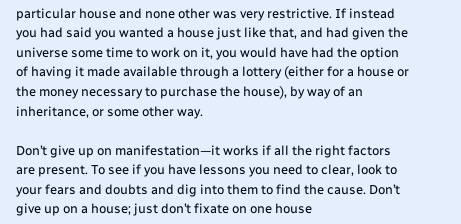particular house and none other was very restrictive. If instead you had said you wanted a house just like that, and had given the universe some time to work on it, you would have had the option of having it made available through a lottery (either for a house or the money necessary to purchase the house), by way of an inheritance, or some other way.

Don’t give up on manifestation—it works if all the right factors are present. To see if you have lessons you need to clear, look to your fears and doubts and dig into them to find the cause. Don’t give up on a house; just don’t fixate on one house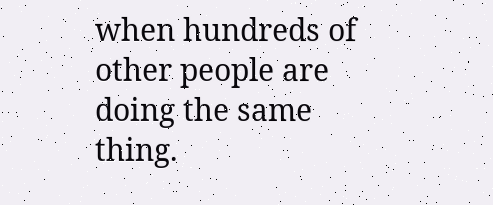when hundreds of other people are doing the same thing.